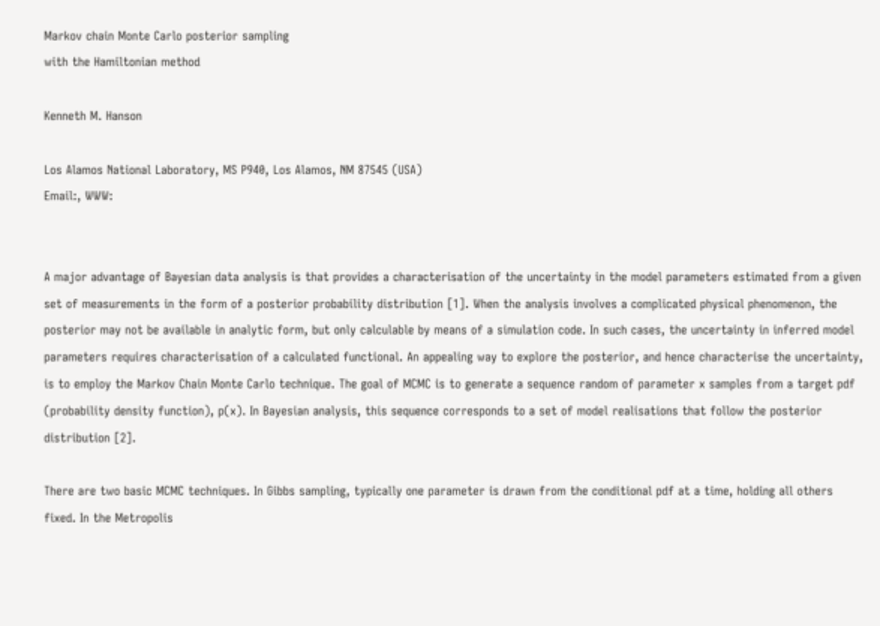Markov chain Monte Carlo posterior sampling
with the Hamiltonian method

Kenneth M. Hanson

Los Alamos National Laboratory, MS P940, Los Alamos, NM 87545 (USA)
Email:, WWW:


A major advantage of Bayesian data analysis is that provides a characterisation of the uncertainty in the model parameters estimated from a given set of measurements in the form of a posterior probability distribution [1]. When the analysis involves a complicated physical phenomenon, the posterior may not be available in analytic form, but only calculable by means of a simulation code. In such cases, the uncertainty in inferred model parameters requires characterisation of a calculated functional. An appealing way to explore the posterior, and hence characterise the uncertainty, is to employ the Markov Chain Monte Carlo technique. The goal of MCMC is to generate a sequence random of parameter x samples from a target pdf (probability density function), p(x). In Bayesian analysis, this sequence corresponds to a set of model realisations that follow the posterior distribution [2].

There are two basic MCMC techniques. In Gibbs sampling, typically one parameter is drawn from the conditional pdf at a time, holding all others fixed. In the Metropolis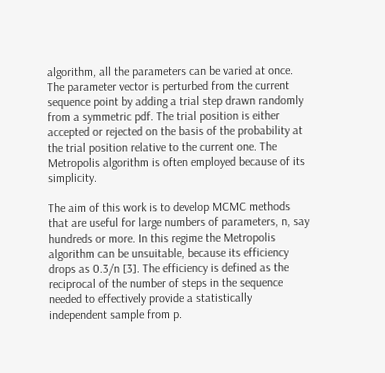algorithm, all the parameters can be varied at once. The parameter vector is perturbed from the current sequence point by adding a trial step drawn randomly from a symmetric pdf. The trial position is either accepted or rejected on the basis of the probability at the trial position relative to the current one. The Metropolis algorithm is often employed because of its simplicity.

The aim of this work is to develop MCMC methods that are useful for large numbers of parameters, n, say hundreds or more. In this regime the Metropolis algorithm can be unsuitable, because its efficiency drops as 0.3/n [3]. The efficiency is defined as the reciprocal of the number of steps in the sequence needed to effectively provide a statistically independent sample from p.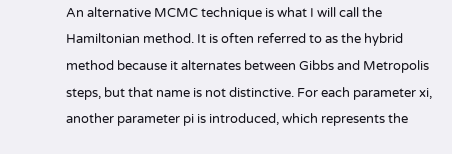An alternative MCMC technique is what I will call the Hamiltonian method. It is often referred to as the hybrid method because it alternates between Gibbs and Metropolis steps, but that name is not distinctive. For each parameter xi, another parameter pi is introduced, which represents the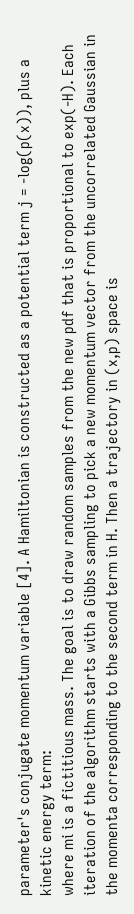parameter's conjugate momentum variable [4]. A Hamiltonian is constructed as a potential term j = -log(p(x)), plus a kinetic energy term:
where mi is a fictitious mass. The goal is to draw random samples from the new pdf that is proportional to exp(-H). Each iteration of the algorithm starts with a Gibbs sampling to pick a new momentum vector from the uncorrelated Gaussian in the momenta corresponding to the second term in H. Then a trajectory in (x,p) space is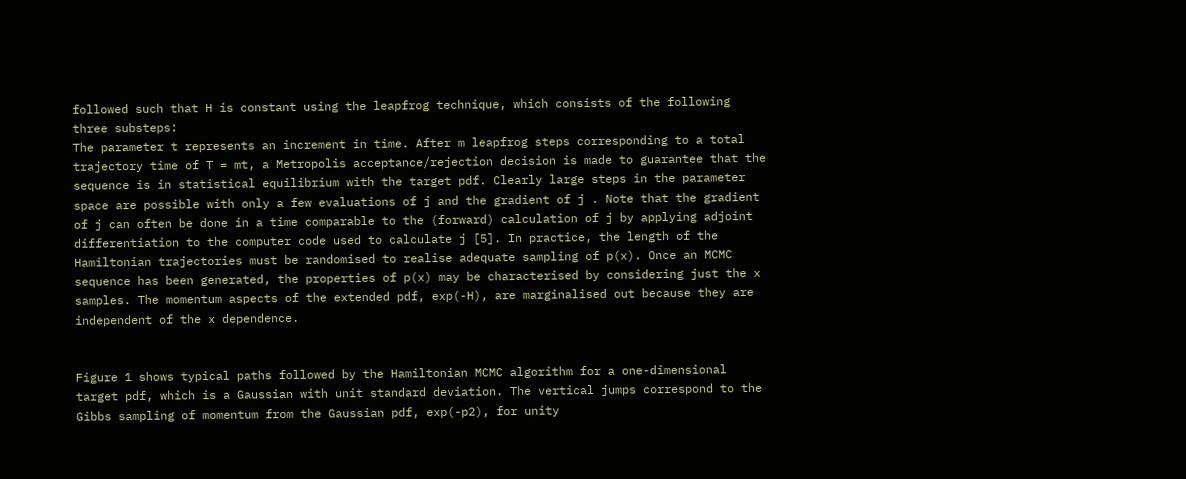followed such that H is constant using the leapfrog technique, which consists of the following three substeps:
The parameter t represents an increment in time. After m leapfrog steps corresponding to a total trajectory time of T = mt, a Metropolis acceptance/rejection decision is made to guarantee that the sequence is in statistical equilibrium with the target pdf. Clearly large steps in the parameter space are possible with only a few evaluations of j and the gradient of j . Note that the gradient of j can often be done in a time comparable to the (forward) calculation of j by applying adjoint differentiation to the computer code used to calculate j [5]. In practice, the length of the Hamiltonian trajectories must be randomised to realise adequate sampling of p(x). Once an MCMC sequence has been generated, the properties of p(x) may be characterised by considering just the x samples. The momentum aspects of the extended pdf, exp(-H), are marginalised out because they are independent of the x dependence.


Figure 1 shows typical paths followed by the Hamiltonian MCMC algorithm for a one-dimensional target pdf, which is a Gaussian with unit standard deviation. The vertical jumps correspond to the Gibbs sampling of momentum from the Gaussian pdf, exp(-p2), for unity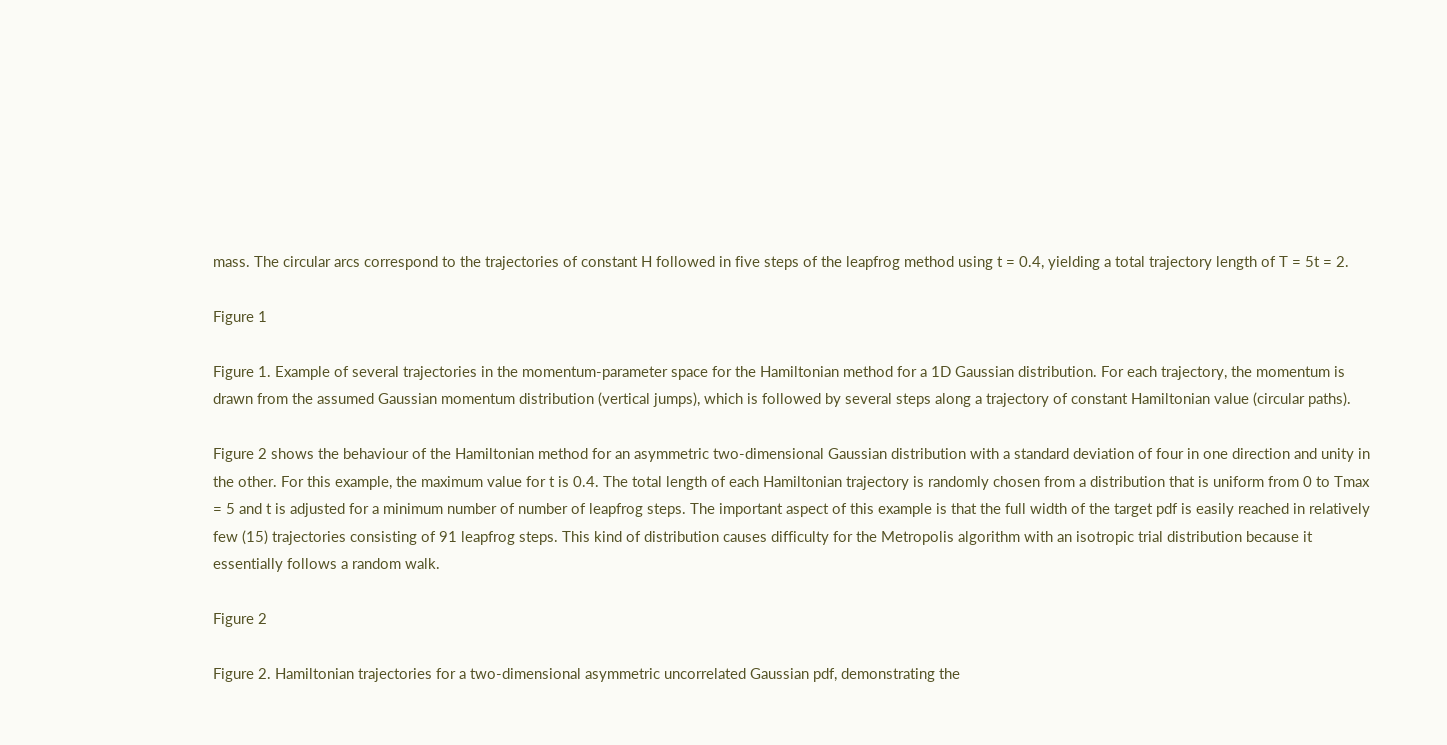mass. The circular arcs correspond to the trajectories of constant H followed in five steps of the leapfrog method using t = 0.4, yielding a total trajectory length of T = 5t = 2.

Figure 1

Figure 1. Example of several trajectories in the momentum-parameter space for the Hamiltonian method for a 1D Gaussian distribution. For each trajectory, the momentum is drawn from the assumed Gaussian momentum distribution (vertical jumps), which is followed by several steps along a trajectory of constant Hamiltonian value (circular paths).

Figure 2 shows the behaviour of the Hamiltonian method for an asymmetric two-dimensional Gaussian distribution with a standard deviation of four in one direction and unity in the other. For this example, the maximum value for t is 0.4. The total length of each Hamiltonian trajectory is randomly chosen from a distribution that is uniform from 0 to Tmax = 5 and t is adjusted for a minimum number of number of leapfrog steps. The important aspect of this example is that the full width of the target pdf is easily reached in relatively few (15) trajectories consisting of 91 leapfrog steps. This kind of distribution causes difficulty for the Metropolis algorithm with an isotropic trial distribution because it essentially follows a random walk.

Figure 2

Figure 2. Hamiltonian trajectories for a two-dimensional asymmetric uncorrelated Gaussian pdf, demonstrating the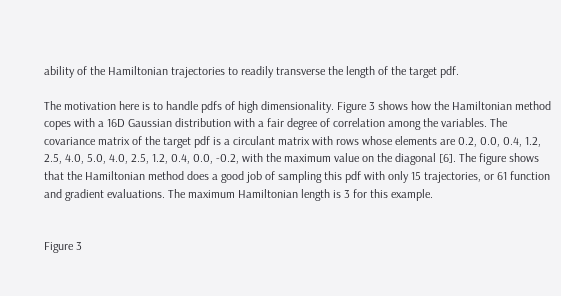ability of the Hamiltonian trajectories to readily transverse the length of the target pdf.

The motivation here is to handle pdfs of high dimensionality. Figure 3 shows how the Hamiltonian method copes with a 16D Gaussian distribution with a fair degree of correlation among the variables. The covariance matrix of the target pdf is a circulant matrix with rows whose elements are 0.2, 0.0, 0.4, 1.2, 2.5, 4.0, 5.0, 4.0, 2.5, 1.2, 0.4, 0.0, -0.2, with the maximum value on the diagonal [6]. The figure shows that the Hamiltonian method does a good job of sampling this pdf with only 15 trajectories, or 61 function and gradient evaluations. The maximum Hamiltonian length is 3 for this example.


Figure 3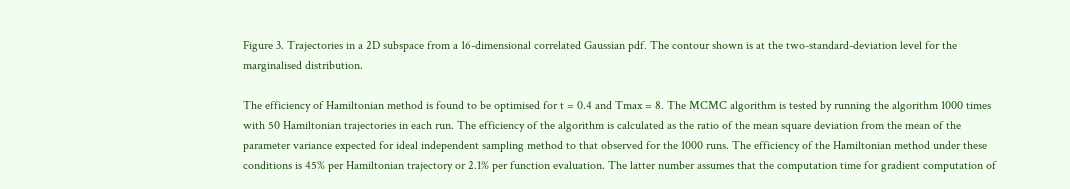Figure 3. Trajectories in a 2D subspace from a 16-dimensional correlated Gaussian pdf. The contour shown is at the two-standard-deviation level for the marginalised distribution.

The efficiency of Hamiltonian method is found to be optimised for t = 0.4 and Tmax = 8. The MCMC algorithm is tested by running the algorithm 1000 times with 50 Hamiltonian trajectories in each run. The efficiency of the algorithm is calculated as the ratio of the mean square deviation from the mean of the parameter variance expected for ideal independent sampling method to that observed for the 1000 runs. The efficiency of the Hamiltonian method under these conditions is 45% per Hamiltonian trajectory or 2.1% per function evaluation. The latter number assumes that the computation time for gradient computation of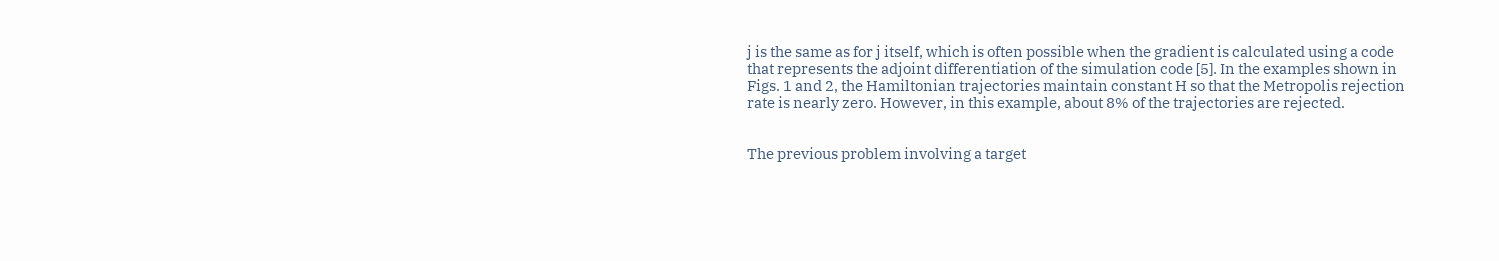j is the same as for j itself, which is often possible when the gradient is calculated using a code that represents the adjoint differentiation of the simulation code [5]. In the examples shown in Figs. 1 and 2, the Hamiltonian trajectories maintain constant H so that the Metropolis rejection rate is nearly zero. However, in this example, about 8% of the trajectories are rejected.


The previous problem involving a target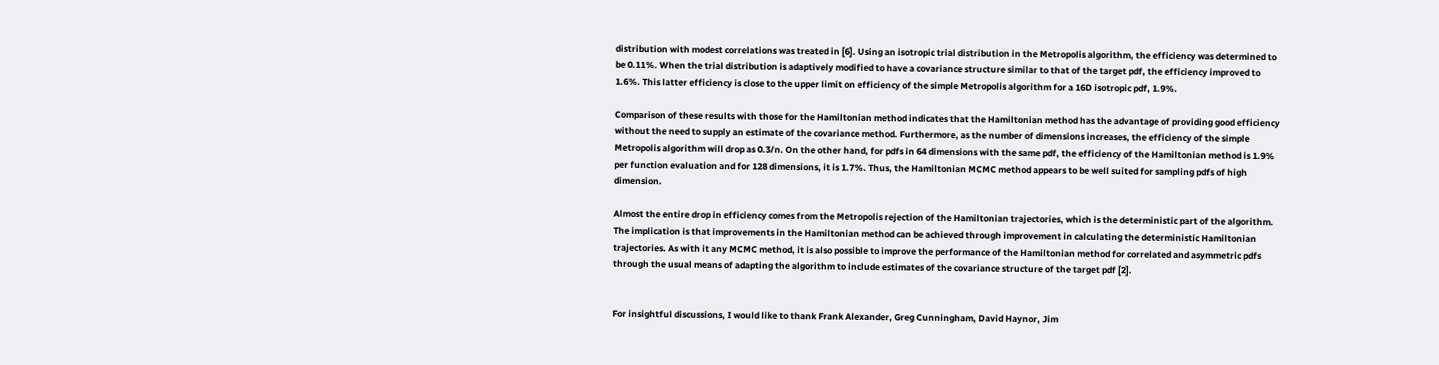distribution with modest correlations was treated in [6]. Using an isotropic trial distribution in the Metropolis algorithm, the efficiency was determined to be 0.11%. When the trial distribution is adaptively modified to have a covariance structure similar to that of the target pdf, the efficiency improved to 1.6%. This latter efficiency is close to the upper limit on efficiency of the simple Metropolis algorithm for a 16D isotropic pdf, 1.9%.

Comparison of these results with those for the Hamiltonian method indicates that the Hamiltonian method has the advantage of providing good efficiency without the need to supply an estimate of the covariance method. Furthermore, as the number of dimensions increases, the efficiency of the simple Metropolis algorithm will drop as 0.3/n. On the other hand, for pdfs in 64 dimensions with the same pdf, the efficiency of the Hamiltonian method is 1.9% per function evaluation and for 128 dimensions, it is 1.7%. Thus, the Hamiltonian MCMC method appears to be well suited for sampling pdfs of high dimension.

Almost the entire drop in efficiency comes from the Metropolis rejection of the Hamiltonian trajectories, which is the deterministic part of the algorithm. The implication is that improvements in the Hamiltonian method can be achieved through improvement in calculating the deterministic Hamiltonian trajectories. As with it any MCMC method, it is also possible to improve the performance of the Hamiltonian method for correlated and asymmetric pdfs through the usual means of adapting the algorithm to include estimates of the covariance structure of the target pdf [2].


For insightful discussions, I would like to thank Frank Alexander, Greg Cunningham, David Haynor, Jim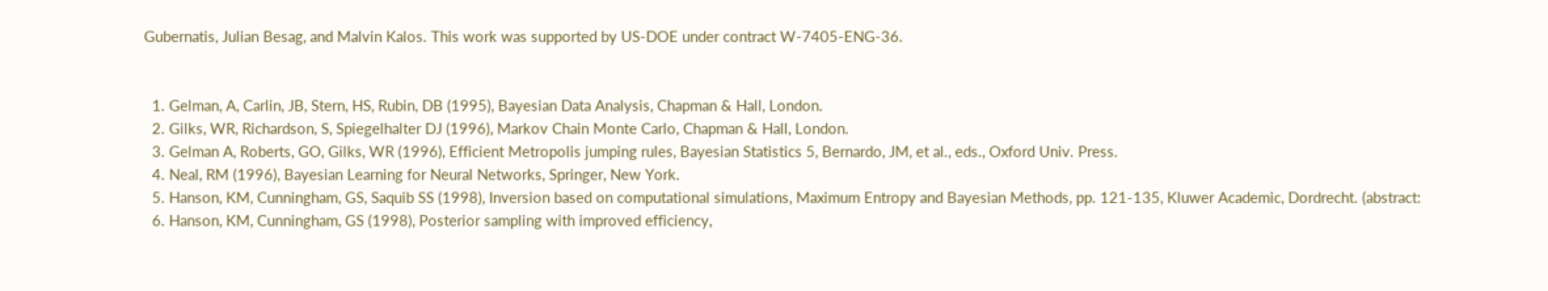Gubernatis, Julian Besag, and Malvin Kalos. This work was supported by US-DOE under contract W-7405-ENG-36.


  1. Gelman, A, Carlin, JB, Stern, HS, Rubin, DB (1995), Bayesian Data Analysis, Chapman & Hall, London.
  2. Gilks, WR, Richardson, S, Spiegelhalter DJ (1996), Markov Chain Monte Carlo, Chapman & Hall, London.
  3. Gelman A, Roberts, GO, Gilks, WR (1996), Efficient Metropolis jumping rules, Bayesian Statistics 5, Bernardo, JM, et al., eds., Oxford Univ. Press.
  4. Neal, RM (1996), Bayesian Learning for Neural Networks, Springer, New York.
  5. Hanson, KM, Cunningham, GS, Saquib SS (1998), Inversion based on computational simulations, Maximum Entropy and Bayesian Methods, pp. 121-135, Kluwer Academic, Dordrecht. (abstract:
  6. Hanson, KM, Cunningham, GS (1998), Posterior sampling with improved efficiency,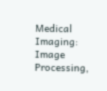Medical Imaging: Image Processing,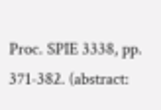Proc. SPIE 3338, pp. 371-382. (abstract: